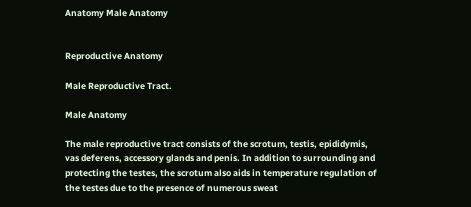Anatomy Male Anatomy


Reproductive Anatomy

Male Reproductive Tract.

Male Anatomy

The male reproductive tract consists of the scrotum, testis, epididymis, vas deferens, accessory glands and penis. In addition to surrounding and protecting the testes, the scrotum also aids in temperature regulation of the testes due to the presence of numerous sweat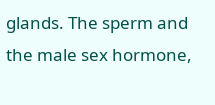glands. The sperm and the male sex hormone,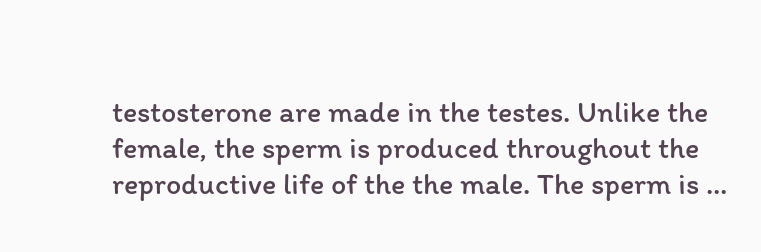testosterone are made in the testes. Unlike the female, the sperm is produced throughout the reproductive life of the the male. The sperm is …